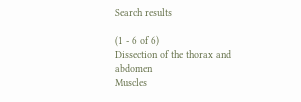Search results

(1 - 6 of 6)
Dissection of the thorax and abdomen
Muscles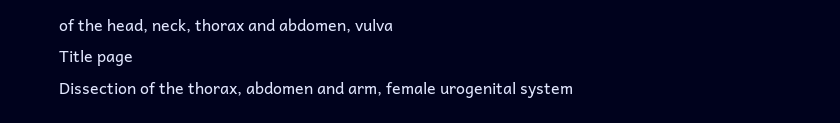of the head, neck, thorax and abdomen, vulva
Title page
Dissection of the thorax, abdomen and arm, female urogenital system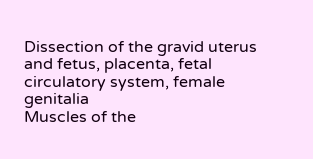Dissection of the gravid uterus and fetus, placenta, fetal circulatory system, female genitalia
Muscles of the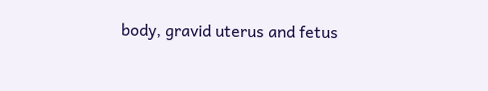body, gravid uterus and fetus